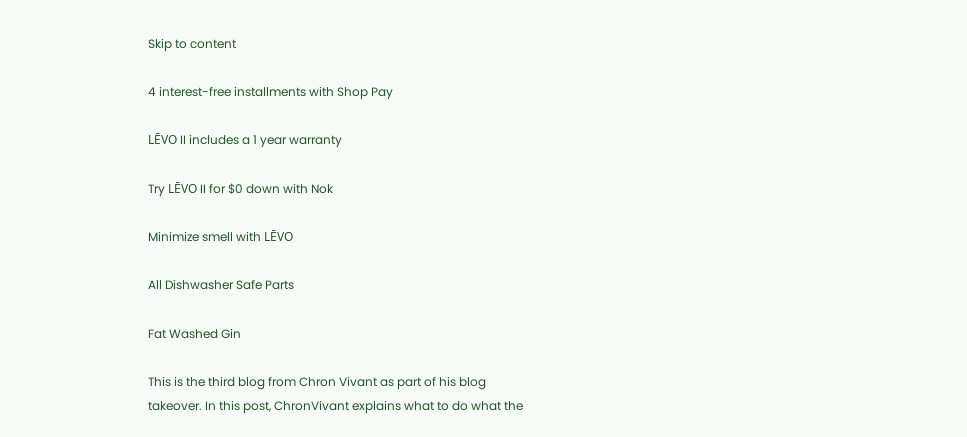Skip to content

4 interest-free installments with Shop Pay

LĒVO II includes a 1 year warranty

Try LĒVO II for $0 down with Nok

Minimize smell with LĒVO

All Dishwasher Safe Parts

Fat Washed Gin

This is the third blog from Chron Vivant as part of his blog takeover. In this post, ChronVivant explains what to do what the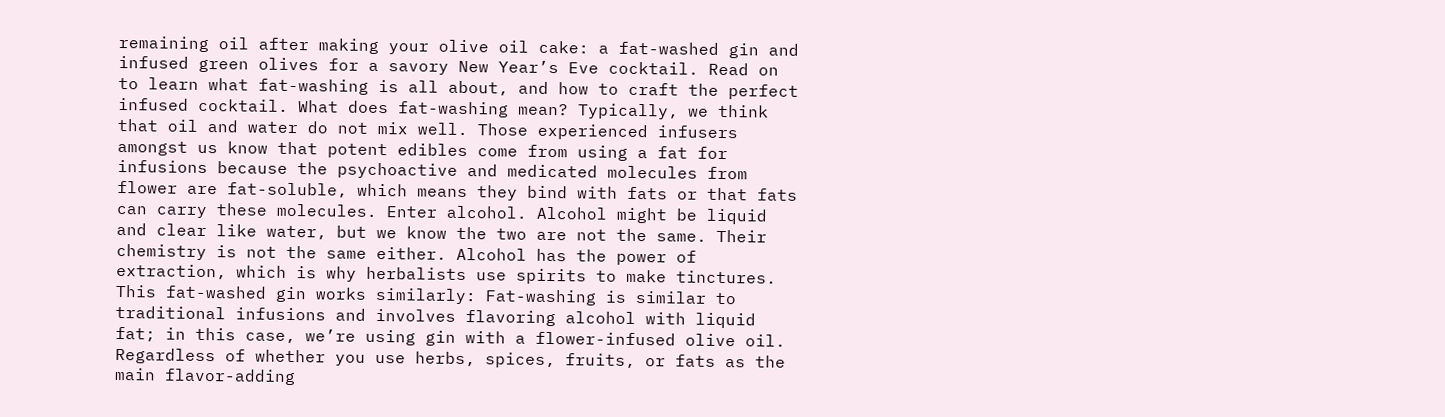remaining oil after making your olive oil cake: a fat-washed gin and infused green olives for a savory New Year’s Eve cocktail. Read on to learn what fat-washing is all about, and how to craft the perfect infused cocktail. What does fat-washing mean? Typically, we think that oil and water do not mix well. Those experienced infusers amongst us know that potent edibles come from using a fat for infusions because the psychoactive and medicated molecules from flower are fat-soluble, which means they bind with fats or that fats can carry these molecules. Enter alcohol. Alcohol might be liquid and clear like water, but we know the two are not the same. Their chemistry is not the same either. Alcohol has the power of extraction, which is why herbalists use spirits to make tinctures. This fat-washed gin works similarly: Fat-washing is similar to traditional infusions and involves flavoring alcohol with liquid fat; in this case, we’re using gin with a flower-infused olive oil. Regardless of whether you use herbs, spices, fruits, or fats as the main flavor-adding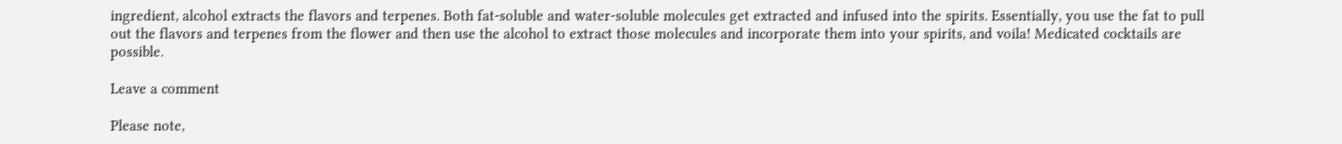ingredient, alcohol extracts the flavors and terpenes. Both fat-soluble and water-soluble molecules get extracted and infused into the spirits. Essentially, you use the fat to pull out the flavors and terpenes from the flower and then use the alcohol to extract those molecules and incorporate them into your spirits, and voila! Medicated cocktails are possible.

Leave a comment

Please note,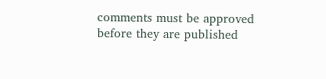comments must be approved before they are published